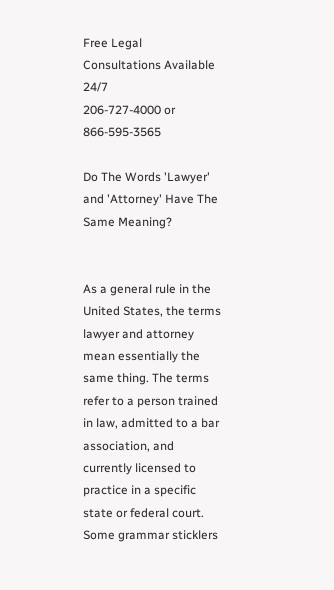Free Legal Consultations Available 24/7
206-727-4000 or 866-595-3565

Do The Words 'Lawyer' and 'Attorney' Have The Same Meaning?


As a general rule in the United States, the terms lawyer and attorney mean essentially the same thing. The terms refer to a person trained in law, admitted to a bar association, and currently licensed to practice in a specific state or federal court. Some grammar sticklers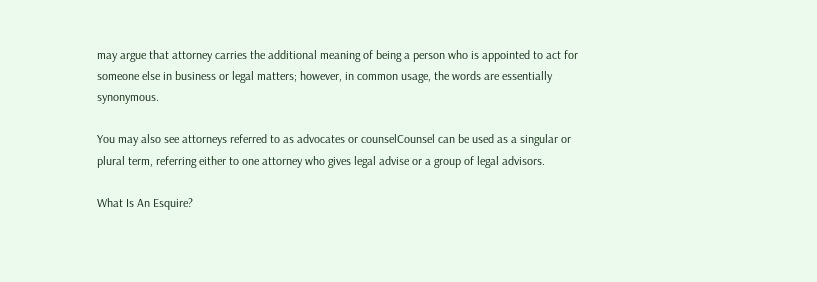may argue that attorney carries the additional meaning of being a person who is appointed to act for someone else in business or legal matters; however, in common usage, the words are essentially synonymous.

You may also see attorneys referred to as advocates or counselCounsel can be used as a singular or plural term, referring either to one attorney who gives legal advise or a group of legal advisors.

What Is An Esquire?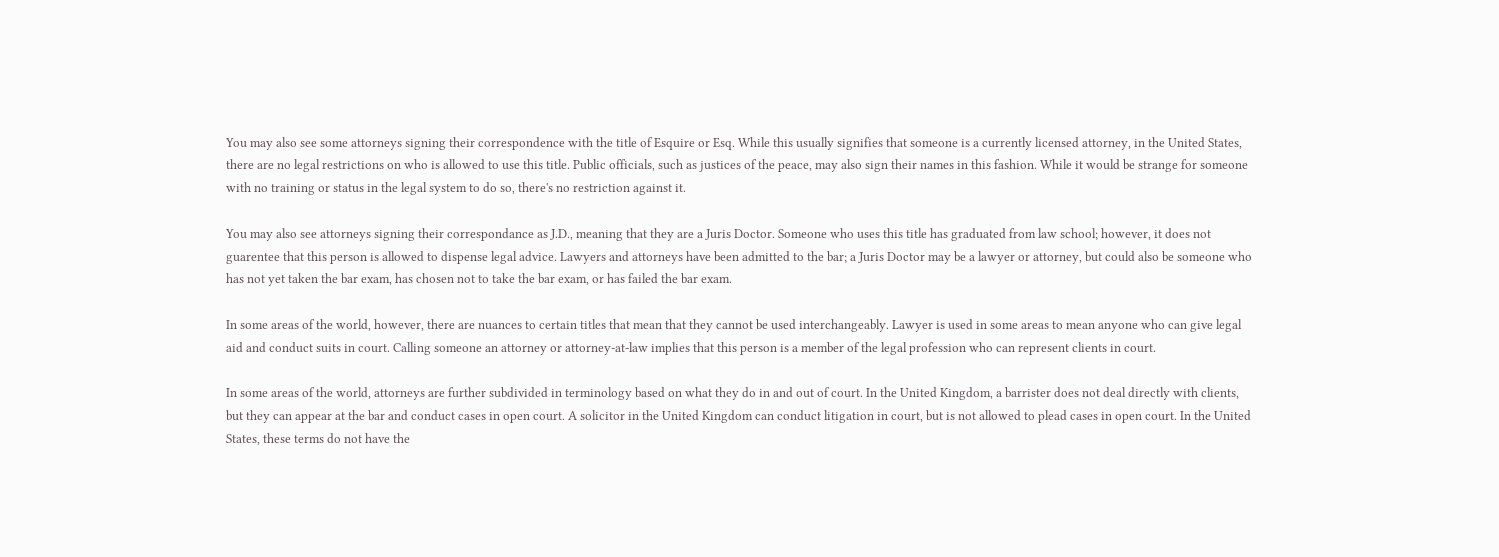You may also see some attorneys signing their correspondence with the title of Esquire or Esq. While this usually signifies that someone is a currently licensed attorney, in the United States, there are no legal restrictions on who is allowed to use this title. Public officials, such as justices of the peace, may also sign their names in this fashion. While it would be strange for someone with no training or status in the legal system to do so, there's no restriction against it.

You may also see attorneys signing their correspondance as J.D., meaning that they are a Juris Doctor. Someone who uses this title has graduated from law school; however, it does not guarentee that this person is allowed to dispense legal advice. Lawyers and attorneys have been admitted to the bar; a Juris Doctor may be a lawyer or attorney, but could also be someone who has not yet taken the bar exam, has chosen not to take the bar exam, or has failed the bar exam.

In some areas of the world, however, there are nuances to certain titles that mean that they cannot be used interchangeably. Lawyer is used in some areas to mean anyone who can give legal aid and conduct suits in court. Calling someone an attorney or attorney-at-law implies that this person is a member of the legal profession who can represent clients in court.

In some areas of the world, attorneys are further subdivided in terminology based on what they do in and out of court. In the United Kingdom, a barrister does not deal directly with clients, but they can appear at the bar and conduct cases in open court. A solicitor in the United Kingdom can conduct litigation in court, but is not allowed to plead cases in open court. In the United States, these terms do not have the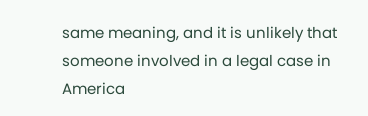same meaning, and it is unlikely that someone involved in a legal case in America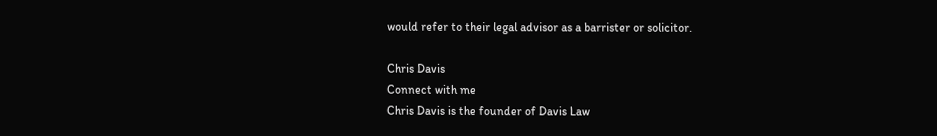would refer to their legal advisor as a barrister or solicitor.

Chris Davis
Connect with me
Chris Davis is the founder of Davis Law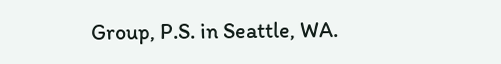Group, P.S. in Seattle, WA.